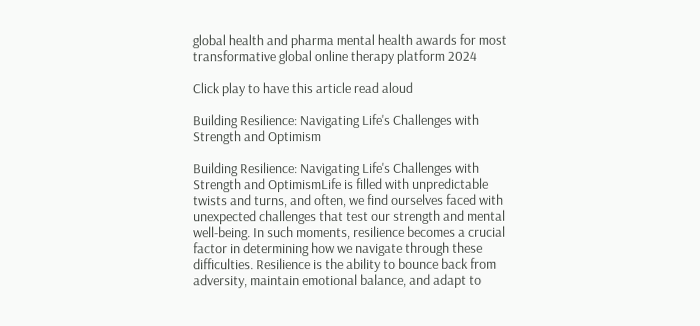global health and pharma mental health awards for most transformative global online therapy platform 2024

Click play to have this article read aloud

Building Resilience: Navigating Life's Challenges with Strength and Optimism

Building Resilience: Navigating Life's Challenges with Strength and OptimismLife is filled with unpredictable twists and turns, and often, we find ourselves faced with unexpected challenges that test our strength and mental well-being. In such moments, resilience becomes a crucial factor in determining how we navigate through these difficulties. Resilience is the ability to bounce back from adversity, maintain emotional balance, and adapt to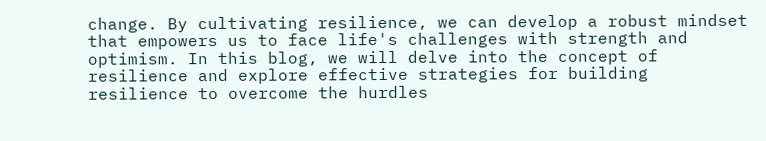change. By cultivating resilience, we can develop a robust mindset that empowers us to face life's challenges with strength and optimism. In this blog, we will delve into the concept of resilience and explore effective strategies for building resilience to overcome the hurdles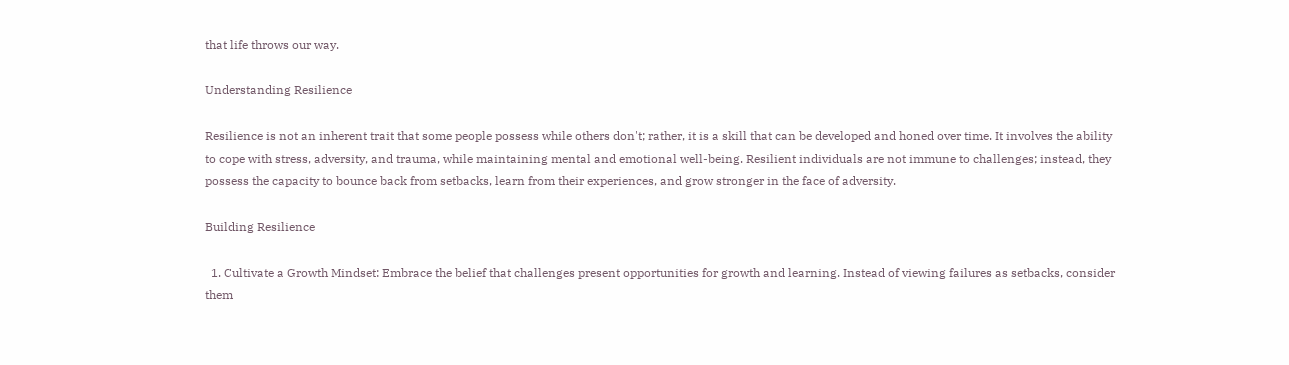that life throws our way.

Understanding Resilience

Resilience is not an inherent trait that some people possess while others don't; rather, it is a skill that can be developed and honed over time. It involves the ability to cope with stress, adversity, and trauma, while maintaining mental and emotional well-being. Resilient individuals are not immune to challenges; instead, they possess the capacity to bounce back from setbacks, learn from their experiences, and grow stronger in the face of adversity.

Building Resilience

  1. Cultivate a Growth Mindset: Embrace the belief that challenges present opportunities for growth and learning. Instead of viewing failures as setbacks, consider them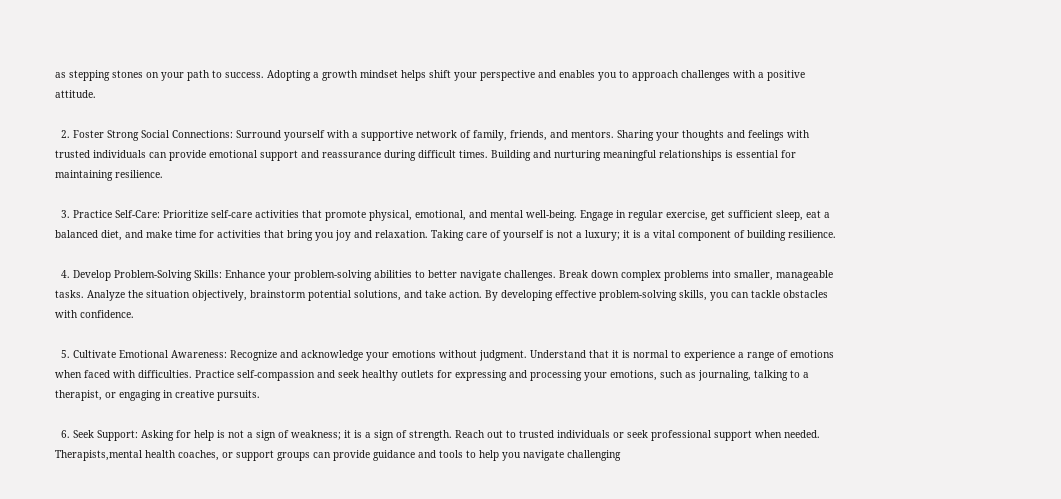as stepping stones on your path to success. Adopting a growth mindset helps shift your perspective and enables you to approach challenges with a positive attitude.

  2. Foster Strong Social Connections: Surround yourself with a supportive network of family, friends, and mentors. Sharing your thoughts and feelings with trusted individuals can provide emotional support and reassurance during difficult times. Building and nurturing meaningful relationships is essential for maintaining resilience.

  3. Practice Self-Care: Prioritize self-care activities that promote physical, emotional, and mental well-being. Engage in regular exercise, get sufficient sleep, eat a balanced diet, and make time for activities that bring you joy and relaxation. Taking care of yourself is not a luxury; it is a vital component of building resilience.

  4. Develop Problem-Solving Skills: Enhance your problem-solving abilities to better navigate challenges. Break down complex problems into smaller, manageable tasks. Analyze the situation objectively, brainstorm potential solutions, and take action. By developing effective problem-solving skills, you can tackle obstacles with confidence.

  5. Cultivate Emotional Awareness: Recognize and acknowledge your emotions without judgment. Understand that it is normal to experience a range of emotions when faced with difficulties. Practice self-compassion and seek healthy outlets for expressing and processing your emotions, such as journaling, talking to a therapist, or engaging in creative pursuits.

  6. Seek Support: Asking for help is not a sign of weakness; it is a sign of strength. Reach out to trusted individuals or seek professional support when needed. Therapists,mental health coaches, or support groups can provide guidance and tools to help you navigate challenging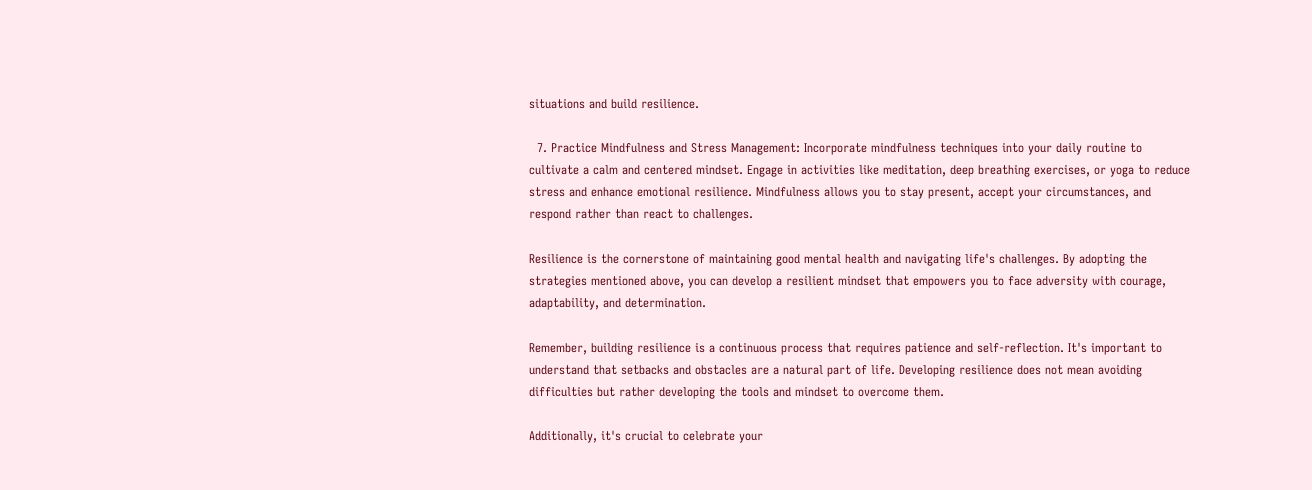situations and build resilience.

  7. Practice Mindfulness and Stress Management: Incorporate mindfulness techniques into your daily routine to cultivate a calm and centered mindset. Engage in activities like meditation, deep breathing exercises, or yoga to reduce stress and enhance emotional resilience. Mindfulness allows you to stay present, accept your circumstances, and respond rather than react to challenges.

Resilience is the cornerstone of maintaining good mental health and navigating life's challenges. By adopting the strategies mentioned above, you can develop a resilient mindset that empowers you to face adversity with courage, adaptability, and determination.

Remember, building resilience is a continuous process that requires patience and self-reflection. It's important to understand that setbacks and obstacles are a natural part of life. Developing resilience does not mean avoiding difficulties but rather developing the tools and mindset to overcome them.

Additionally, it's crucial to celebrate your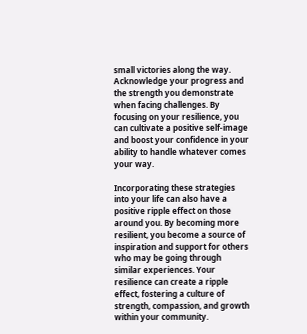small victories along the way. Acknowledge your progress and the strength you demonstrate when facing challenges. By focusing on your resilience, you can cultivate a positive self-image and boost your confidence in your ability to handle whatever comes your way.

Incorporating these strategies into your life can also have a positive ripple effect on those around you. By becoming more resilient, you become a source of inspiration and support for others who may be going through similar experiences. Your resilience can create a ripple effect, fostering a culture of strength, compassion, and growth within your community.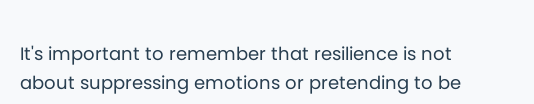It's important to remember that resilience is not about suppressing emotions or pretending to be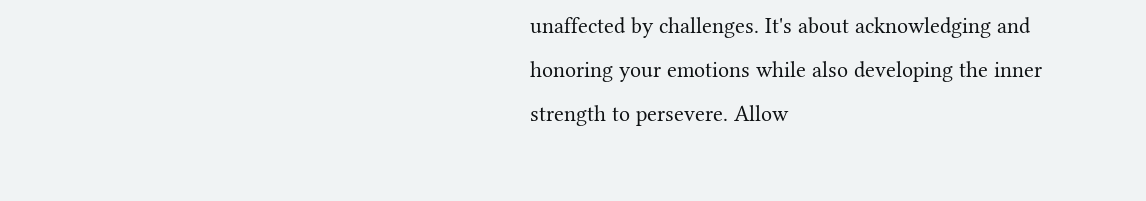unaffected by challenges. It's about acknowledging and honoring your emotions while also developing the inner strength to persevere. Allow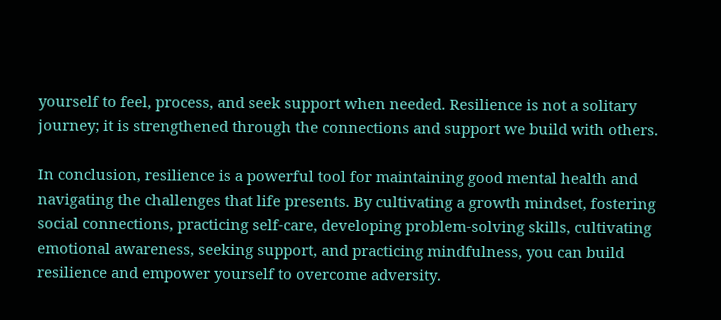yourself to feel, process, and seek support when needed. Resilience is not a solitary journey; it is strengthened through the connections and support we build with others.

In conclusion, resilience is a powerful tool for maintaining good mental health and navigating the challenges that life presents. By cultivating a growth mindset, fostering social connections, practicing self-care, developing problem-solving skills, cultivating emotional awareness, seeking support, and practicing mindfulness, you can build resilience and empower yourself to overcome adversity.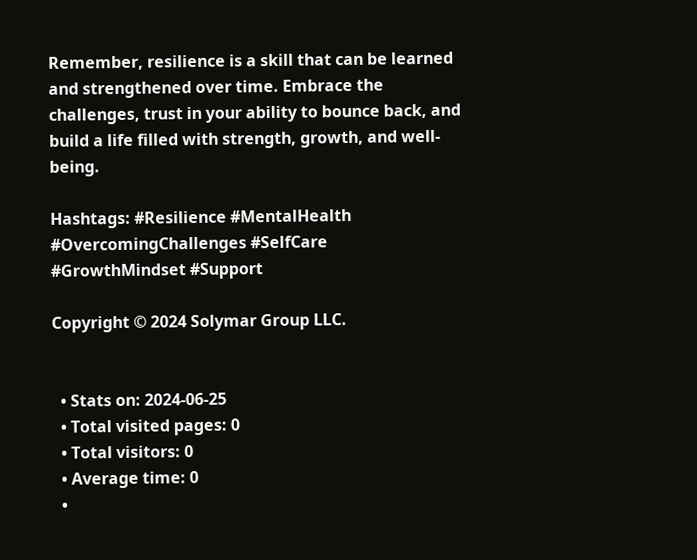Remember, resilience is a skill that can be learned and strengthened over time. Embrace the challenges, trust in your ability to bounce back, and build a life filled with strength, growth, and well-being.

Hashtags: #Resilience #MentalHealth #OvercomingChallenges #SelfCare #GrowthMindset #Support

Copyright © 2024 Solymar Group LLC.


  • Stats on: 2024-06-25
  • Total visited pages: 0
  • Total visitors: 0
  • Average time: 0
  •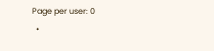Page per user: 0
  •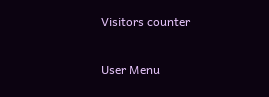Visitors counter

User Menu